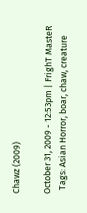Chawz (2009)

October 31, 2009 - 12:53pm | FrighT MasteR
  Tags: Asian Horror, boar, chaw, creature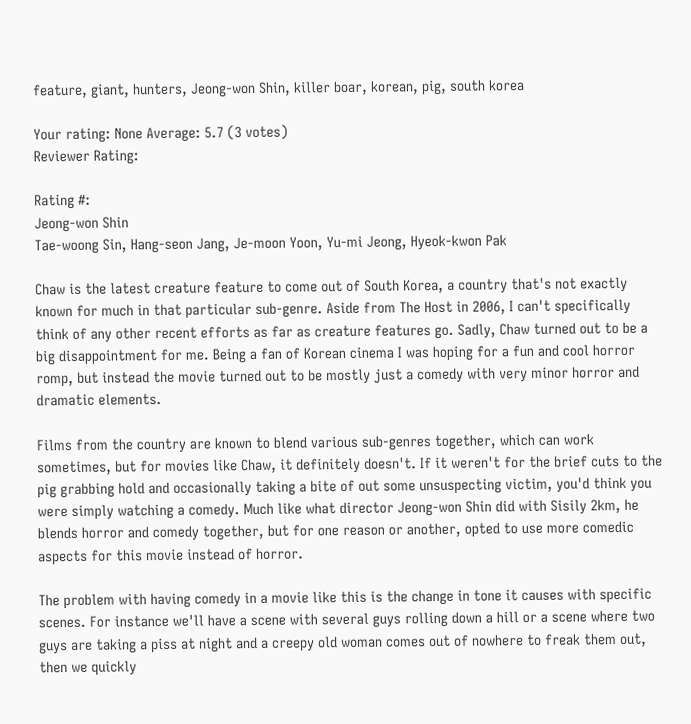feature, giant, hunters, Jeong-won Shin, killer boar, korean, pig, south korea

Your rating: None Average: 5.7 (3 votes)
Reviewer Rating:

Rating #:
Jeong-won Shin
Tae-woong Sin, Hang-seon Jang, Je-moon Yoon, Yu-mi Jeong, Hyeok-kwon Pak

Chaw is the latest creature feature to come out of South Korea, a country that's not exactly known for much in that particular sub-genre. Aside from The Host in 2006, I can't specifically think of any other recent efforts as far as creature features go. Sadly, Chaw turned out to be a big disappointment for me. Being a fan of Korean cinema I was hoping for a fun and cool horror romp, but instead the movie turned out to be mostly just a comedy with very minor horror and dramatic elements.

Films from the country are known to blend various sub-genres together, which can work sometimes, but for movies like Chaw, it definitely doesn't. If it weren't for the brief cuts to the pig grabbing hold and occasionally taking a bite of out some unsuspecting victim, you'd think you were simply watching a comedy. Much like what director Jeong-won Shin did with Sisily 2km, he blends horror and comedy together, but for one reason or another, opted to use more comedic aspects for this movie instead of horror.

The problem with having comedy in a movie like this is the change in tone it causes with specific scenes. For instance we'll have a scene with several guys rolling down a hill or a scene where two guys are taking a piss at night and a creepy old woman comes out of nowhere to freak them out, then we quickly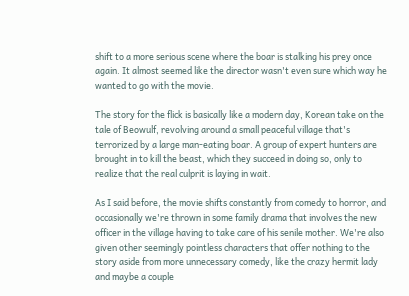shift to a more serious scene where the boar is stalking his prey once again. It almost seemed like the director wasn't even sure which way he wanted to go with the movie.

The story for the flick is basically like a modern day, Korean take on the tale of Beowulf, revolving around a small peaceful village that's terrorized by a large man-eating boar. A group of expert hunters are brought in to kill the beast, which they succeed in doing so, only to realize that the real culprit is laying in wait.

As I said before, the movie shifts constantly from comedy to horror, and occasionally we're thrown in some family drama that involves the new officer in the village having to take care of his senile mother. We're also given other seemingly pointless characters that offer nothing to the story aside from more unnecessary comedy, like the crazy hermit lady and maybe a couple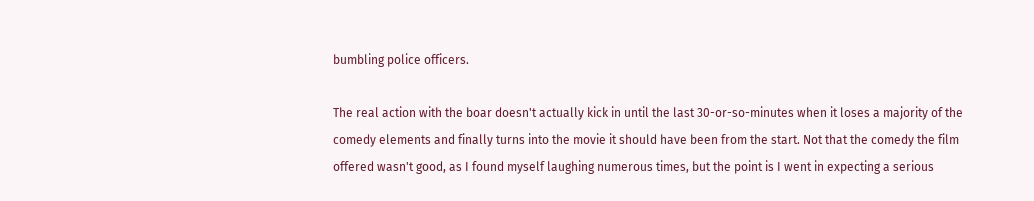bumbling police officers.

The real action with the boar doesn't actually kick in until the last 30-or-so-minutes when it loses a majority of the comedy elements and finally turns into the movie it should have been from the start. Not that the comedy the film offered wasn't good, as I found myself laughing numerous times, but the point is I went in expecting a serious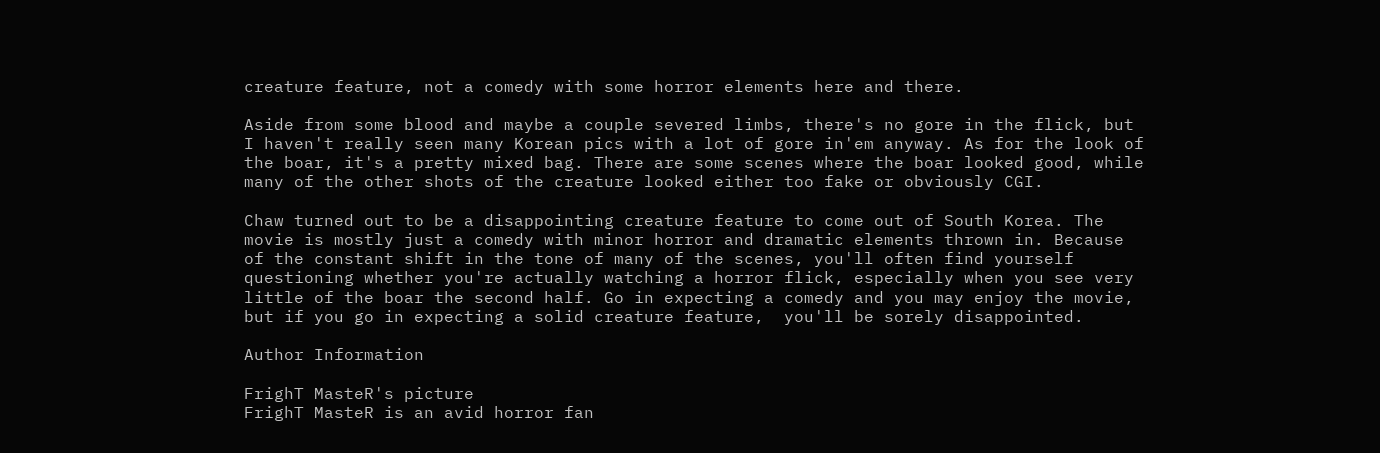creature feature, not a comedy with some horror elements here and there.

Aside from some blood and maybe a couple severed limbs, there's no gore in the flick, but I haven't really seen many Korean pics with a lot of gore in'em anyway. As for the look of the boar, it's a pretty mixed bag. There are some scenes where the boar looked good, while many of the other shots of the creature looked either too fake or obviously CGI.

Chaw turned out to be a disappointing creature feature to come out of South Korea. The movie is mostly just a comedy with minor horror and dramatic elements thrown in. Because of the constant shift in the tone of many of the scenes, you'll often find yourself questioning whether you're actually watching a horror flick, especially when you see very little of the boar the second half. Go in expecting a comedy and you may enjoy the movie, but if you go in expecting a solid creature feature,  you'll be sorely disappointed.

Author Information

FrighT MasteR's picture
FrighT MasteR is an avid horror fan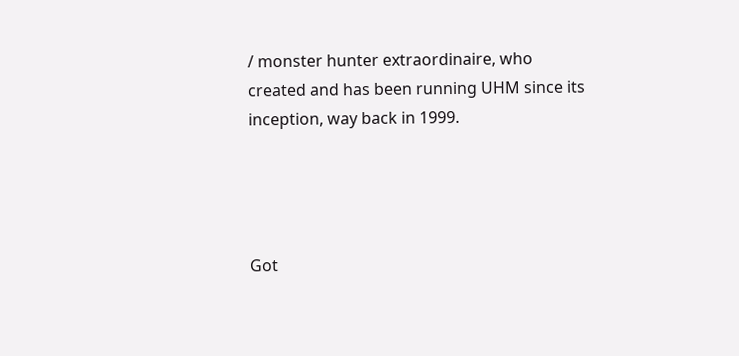/ monster hunter extraordinaire, who created and has been running UHM since its inception, way back in 1999.




Got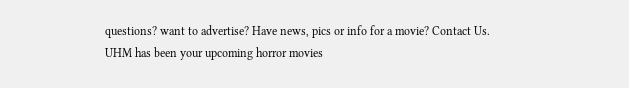questions? want to advertise? Have news, pics or info for a movie? Contact Us.
UHM has been your upcoming horror movies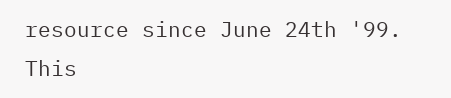resource since June 24th '99.
This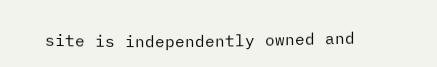site is independently owned and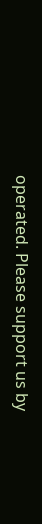operated. Please support us by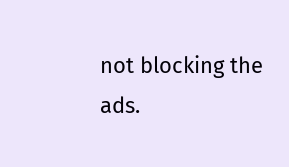not blocking the ads.